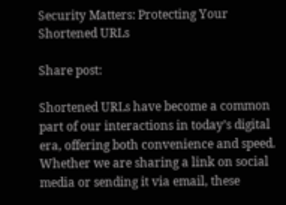Security Matters: Protecting Your Shortened URLs

Share post:

Shortened URLs have become a common part of our interactions in today’s digital era, offering both convenience and speed. Whether we are sharing a link on social media or sending it via email, these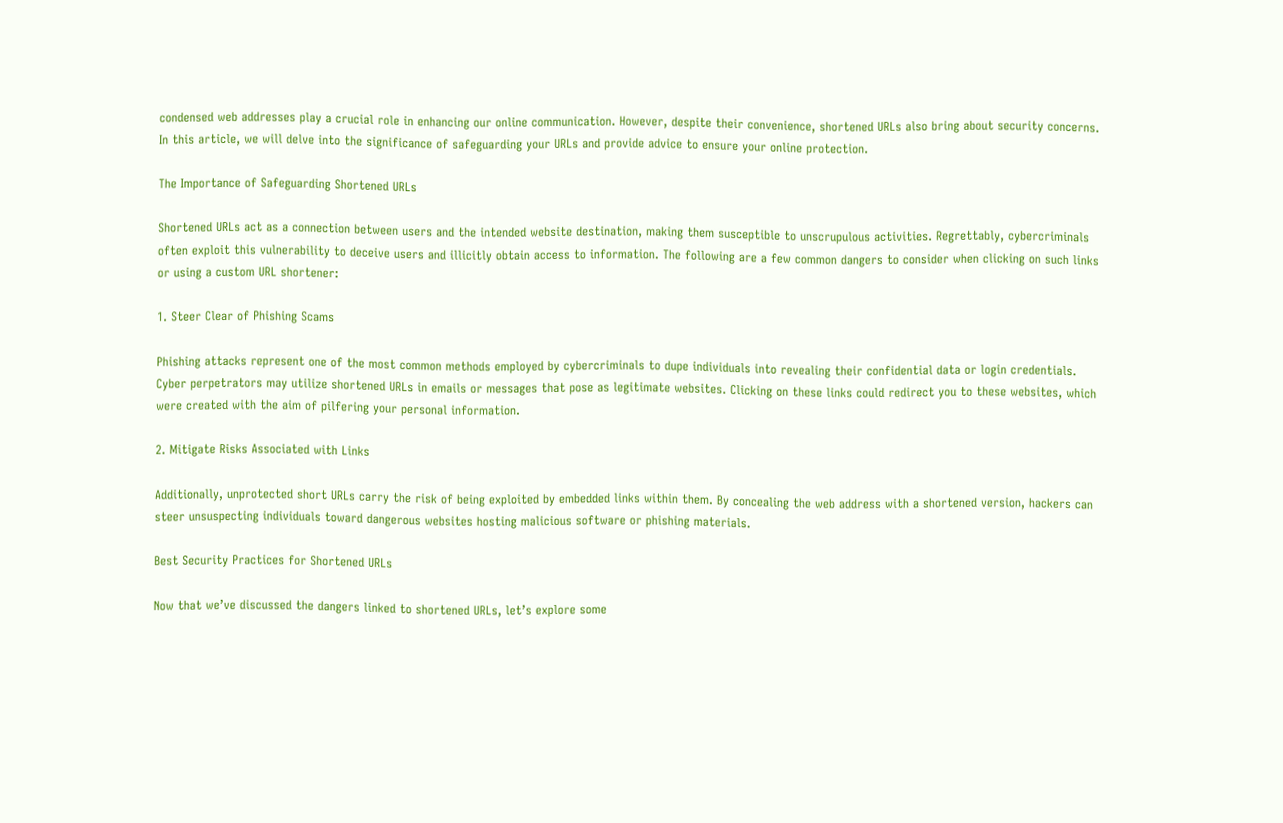condensed web addresses play a crucial role in enhancing our online communication. However, despite their convenience, shortened URLs also bring about security concerns. In this article, we will delve into the significance of safeguarding your URLs and provide advice to ensure your online protection.

The Importance of Safeguarding Shortened URLs

Shortened URLs act as a connection between users and the intended website destination, making them susceptible to unscrupulous activities. Regrettably, cybercriminals often exploit this vulnerability to deceive users and illicitly obtain access to information. The following are a few common dangers to consider when clicking on such links or using a custom URL shortener:

1. Steer Clear of Phishing Scams

Phishing attacks represent one of the most common methods employed by cybercriminals to dupe individuals into revealing their confidential data or login credentials. Cyber perpetrators may utilize shortened URLs in emails or messages that pose as legitimate websites. Clicking on these links could redirect you to these websites, which were created with the aim of pilfering your personal information.

2. Mitigate Risks Associated with Links

Additionally, unprotected short URLs carry the risk of being exploited by embedded links within them. By concealing the web address with a shortened version, hackers can steer unsuspecting individuals toward dangerous websites hosting malicious software or phishing materials.

Best Security Practices for Shortened URLs

Now that we’ve discussed the dangers linked to shortened URLs, let’s explore some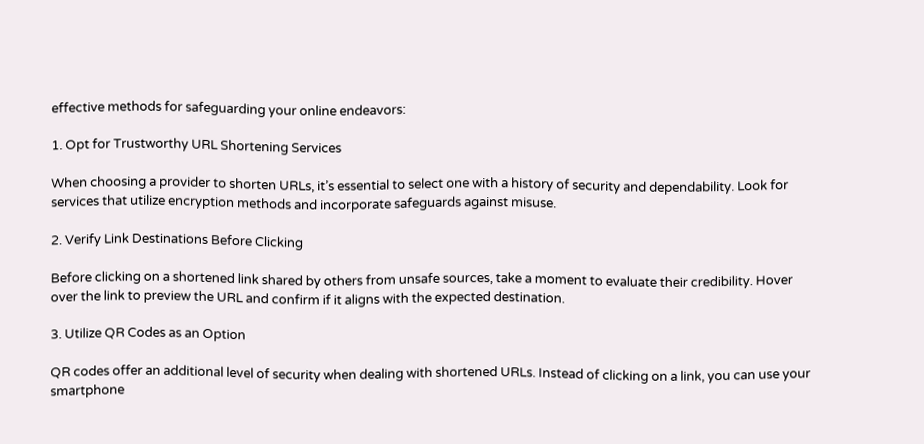effective methods for safeguarding your online endeavors:

1. Opt for Trustworthy URL Shortening Services

When choosing a provider to shorten URLs, it’s essential to select one with a history of security and dependability. Look for services that utilize encryption methods and incorporate safeguards against misuse.

2. Verify Link Destinations Before Clicking

Before clicking on a shortened link shared by others from unsafe sources, take a moment to evaluate their credibility. Hover over the link to preview the URL and confirm if it aligns with the expected destination.

3. Utilize QR Codes as an Option

QR codes offer an additional level of security when dealing with shortened URLs. Instead of clicking on a link, you can use your smartphone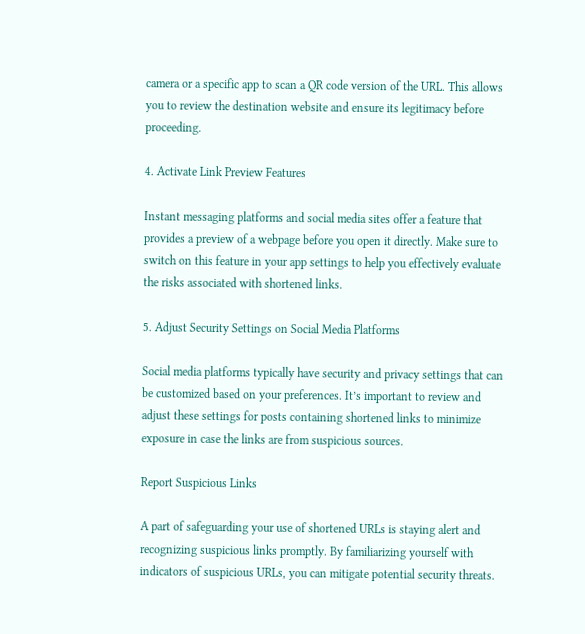camera or a specific app to scan a QR code version of the URL. This allows you to review the destination website and ensure its legitimacy before proceeding.

4. Activate Link Preview Features

Instant messaging platforms and social media sites offer a feature that provides a preview of a webpage before you open it directly. Make sure to switch on this feature in your app settings to help you effectively evaluate the risks associated with shortened links.

5. Adjust Security Settings on Social Media Platforms

Social media platforms typically have security and privacy settings that can be customized based on your preferences. It’s important to review and adjust these settings for posts containing shortened links to minimize exposure in case the links are from suspicious sources.

Report Suspicious Links

A part of safeguarding your use of shortened URLs is staying alert and recognizing suspicious links promptly. By familiarizing yourself with indicators of suspicious URLs, you can mitigate potential security threats.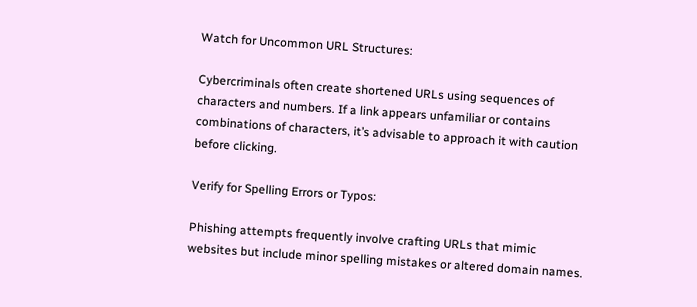Watch for Uncommon URL Structures:

Cybercriminals often create shortened URLs using sequences of characters and numbers. If a link appears unfamiliar or contains combinations of characters, it’s advisable to approach it with caution before clicking.

Verify for Spelling Errors or Typos:

Phishing attempts frequently involve crafting URLs that mimic websites but include minor spelling mistakes or altered domain names.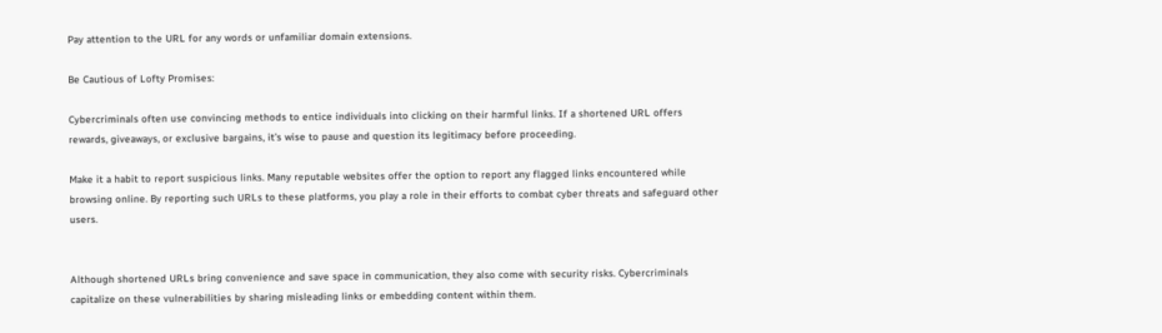Pay attention to the URL for any words or unfamiliar domain extensions.

Be Cautious of Lofty Promises:

Cybercriminals often use convincing methods to entice individuals into clicking on their harmful links. If a shortened URL offers rewards, giveaways, or exclusive bargains, it’s wise to pause and question its legitimacy before proceeding.

Make it a habit to report suspicious links. Many reputable websites offer the option to report any flagged links encountered while browsing online. By reporting such URLs to these platforms, you play a role in their efforts to combat cyber threats and safeguard other users.


Although shortened URLs bring convenience and save space in communication, they also come with security risks. Cybercriminals capitalize on these vulnerabilities by sharing misleading links or embedding content within them.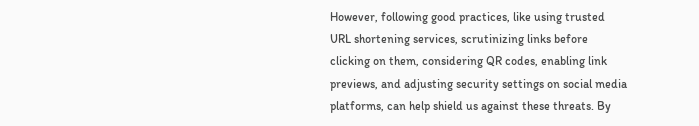However, following good practices, like using trusted URL shortening services, scrutinizing links before clicking on them, considering QR codes, enabling link previews, and adjusting security settings on social media platforms, can help shield us against these threats. By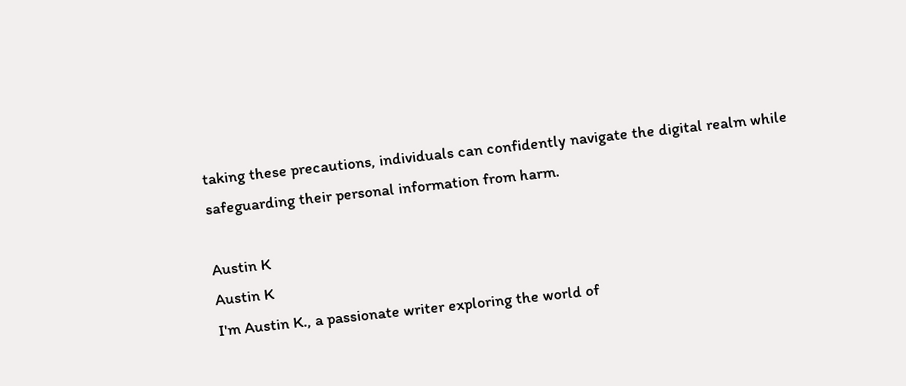taking these precautions, individuals can confidently navigate the digital realm while safeguarding their personal information from harm.

Austin K
Austin K
I'm Austin K., a passionate writer exploring the world of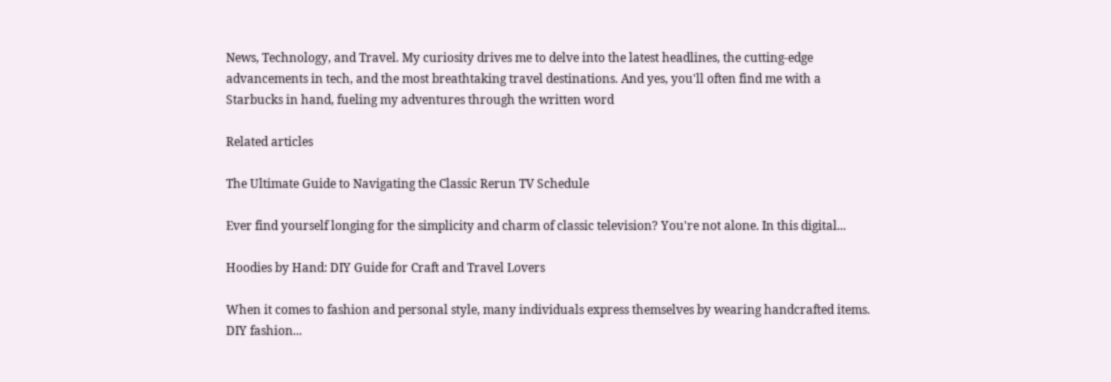News, Technology, and Travel. My curiosity drives me to delve into the latest headlines, the cutting-edge advancements in tech, and the most breathtaking travel destinations. And yes, you'll often find me with a Starbucks in hand, fueling my adventures through the written word

Related articles

The Ultimate Guide to Navigating the Classic Rerun TV Schedule

Ever find yourself longing for the simplicity and charm of classic television? You're not alone. In this digital...

Hoodies by Hand: DIY Guide for Craft and Travel Lovers

When it comes to fashion and personal style, many individuals express themselves by wearing handcrafted items. DIY fashion...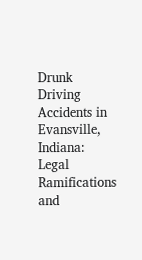Drunk Driving Accidents in Evansville, Indiana: Legal Ramifications and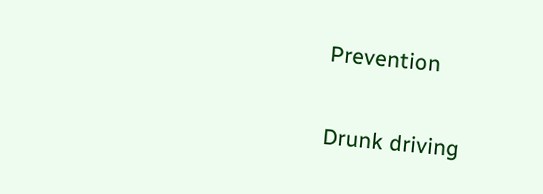Prevention

Drunk driving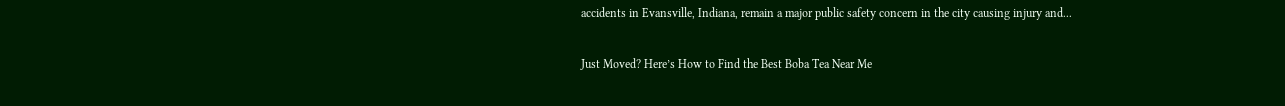accidents in Evansville, Indiana, remain a major public safety concern in the city causing injury and...

Just Moved? Here’s How to Find the Best Boba Tea Near Me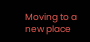Moving to a new place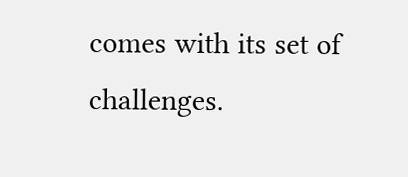comes with its set of challenges.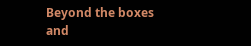Beyond the boxes and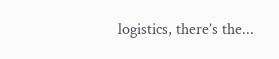logistics, there’s the...